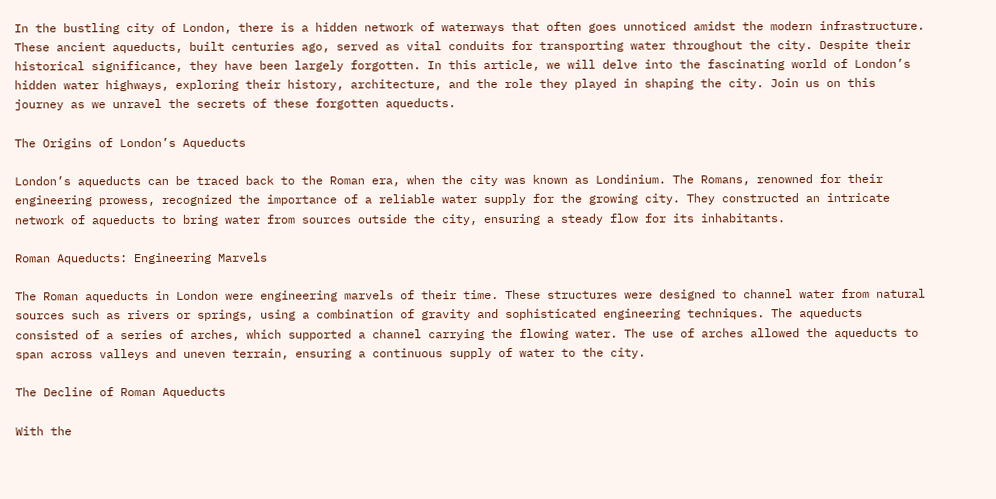In the bustling city of London, there is a hidden network of waterways that often goes unnoticed amidst the modern infrastructure. These ancient aqueducts, built centuries ago, served as vital conduits for transporting water throughout the city. Despite their historical significance, they have been largely forgotten. In this article, we will delve into the fascinating world of London’s hidden water highways, exploring their history, architecture, and the role they played in shaping the city. Join us on this journey as we unravel the secrets of these forgotten aqueducts.

The Origins of London’s Aqueducts

London’s aqueducts can be traced back to the Roman era, when the city was known as Londinium. The Romans, renowned for their engineering prowess, recognized the importance of a reliable water supply for the growing city. They constructed an intricate network of aqueducts to bring water from sources outside the city, ensuring a steady flow for its inhabitants.

Roman Aqueducts: Engineering Marvels

The Roman aqueducts in London were engineering marvels of their time. These structures were designed to channel water from natural sources such as rivers or springs, using a combination of gravity and sophisticated engineering techniques. The aqueducts consisted of a series of arches, which supported a channel carrying the flowing water. The use of arches allowed the aqueducts to span across valleys and uneven terrain, ensuring a continuous supply of water to the city.

The Decline of Roman Aqueducts

With the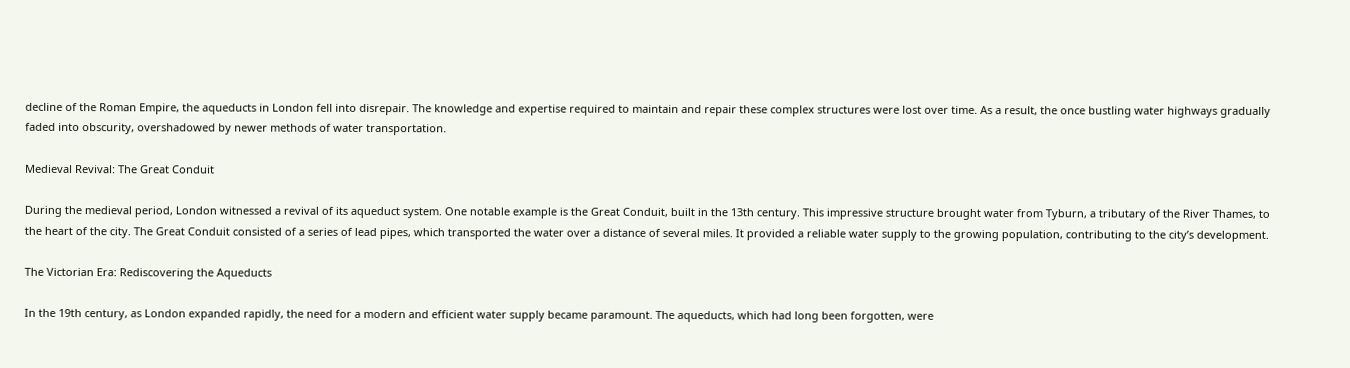decline of the Roman Empire, the aqueducts in London fell into disrepair. The knowledge and expertise required to maintain and repair these complex structures were lost over time. As a result, the once bustling water highways gradually faded into obscurity, overshadowed by newer methods of water transportation.

Medieval Revival: The Great Conduit

During the medieval period, London witnessed a revival of its aqueduct system. One notable example is the Great Conduit, built in the 13th century. This impressive structure brought water from Tyburn, a tributary of the River Thames, to the heart of the city. The Great Conduit consisted of a series of lead pipes, which transported the water over a distance of several miles. It provided a reliable water supply to the growing population, contributing to the city’s development.

The Victorian Era: Rediscovering the Aqueducts

In the 19th century, as London expanded rapidly, the need for a modern and efficient water supply became paramount. The aqueducts, which had long been forgotten, were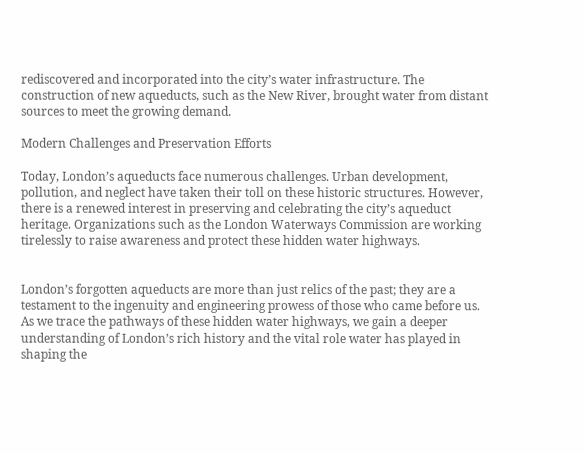rediscovered and incorporated into the city’s water infrastructure. The construction of new aqueducts, such as the New River, brought water from distant sources to meet the growing demand.

Modern Challenges and Preservation Efforts

Today, London’s aqueducts face numerous challenges. Urban development, pollution, and neglect have taken their toll on these historic structures. However, there is a renewed interest in preserving and celebrating the city’s aqueduct heritage. Organizations such as the London Waterways Commission are working tirelessly to raise awareness and protect these hidden water highways.


London’s forgotten aqueducts are more than just relics of the past; they are a testament to the ingenuity and engineering prowess of those who came before us. As we trace the pathways of these hidden water highways, we gain a deeper understanding of London’s rich history and the vital role water has played in shaping the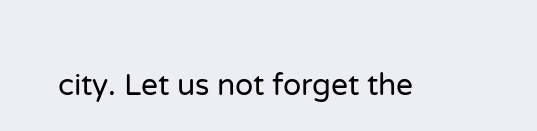city. Let us not forget the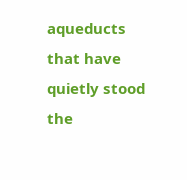aqueducts that have quietly stood the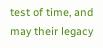test of time, and may their legacy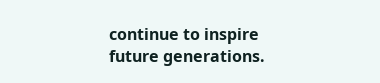continue to inspire future generations.